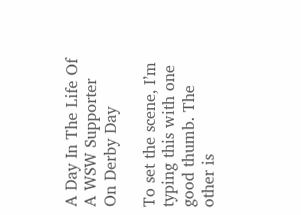A Day In The Life Of A WSW Supporter On Derby Day

To set the scene, I’m typing this with one good thumb. The other is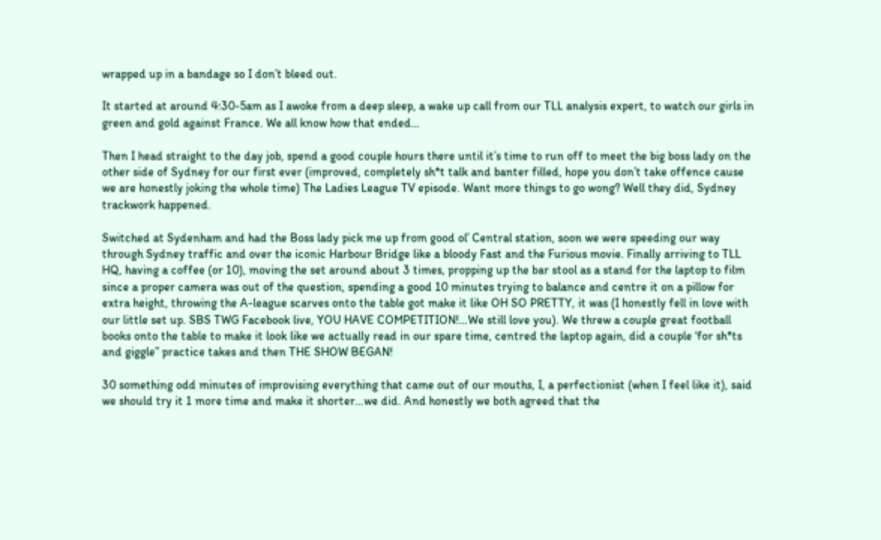wrapped up in a bandage so I don’t bleed out.

It started at around 4:30-5am as I awoke from a deep sleep, a wake up call from our TLL analysis expert, to watch our girls in green and gold against France. We all know how that ended…

Then I head straight to the day job, spend a good couple hours there until it’s time to run off to meet the big boss lady on the other side of Sydney for our first ever (improved, completely sh*t talk and banter filled, hope you don’t take offence cause we are honestly joking the whole time) The Ladies League TV episode. Want more things to go wong? Well they did, Sydney trackwork happened.

Switched at Sydenham and had the Boss lady pick me up from good ol’ Central station, soon we were speeding our way through Sydney traffic and over the iconic Harbour Bridge like a bloody Fast and the Furious movie. Finally arriving to TLL HQ, having a coffee (or 10), moving the set around about 3 times, propping up the bar stool as a stand for the laptop to film since a proper camera was out of the question, spending a good 10 minutes trying to balance and centre it on a pillow for extra height, throwing the A-league scarves onto the table got make it like OH SO PRETTY, it was (I honestly fell in love with our little set up. SBS TWG Facebook live, YOU HAVE COMPETITION!…We still love you). We threw a couple great football books onto the table to make it look like we actually read in our spare time, centred the laptop again, did a couple ‘for sh*ts and giggle” practice takes and then THE SHOW BEGAN!

30 something odd minutes of improvising everything that came out of our mouths, I, a perfectionist (when I feel like it), said we should try it 1 more time and make it shorter…we did. And honestly we both agreed that the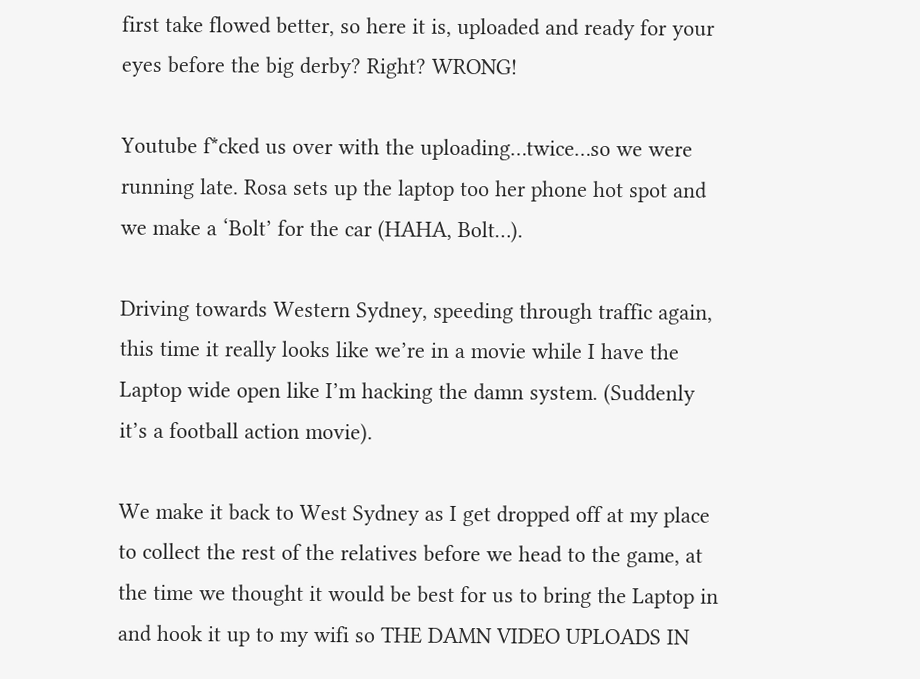first take flowed better, so here it is, uploaded and ready for your eyes before the big derby? Right? WRONG!

Youtube f*cked us over with the uploading…twice…so we were running late. Rosa sets up the laptop too her phone hot spot and we make a ‘Bolt’ for the car (HAHA, Bolt…).

Driving towards Western Sydney, speeding through traffic again, this time it really looks like we’re in a movie while I have the Laptop wide open like I’m hacking the damn system. (Suddenly it’s a football action movie).

We make it back to West Sydney as I get dropped off at my place to collect the rest of the relatives before we head to the game, at the time we thought it would be best for us to bring the Laptop in and hook it up to my wifi so THE DAMN VIDEO UPLOADS IN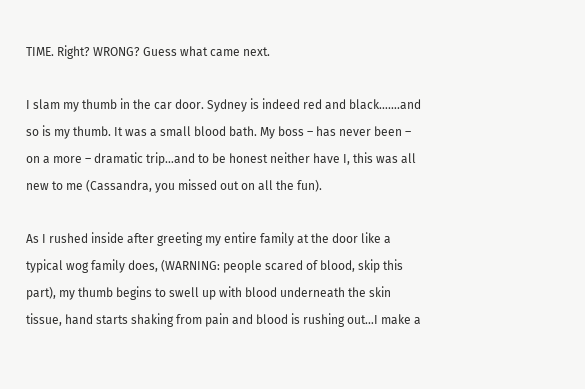TIME. Right? WRONG? Guess what came next.

I slam my thumb in the car door. Sydney is indeed red and black…….and so is my thumb. It was a small blood bath. My boss – has never been – on a more – dramatic trip…and to be honest neither have I, this was all new to me (Cassandra, you missed out on all the fun).

As I rushed inside after greeting my entire family at the door like a typical wog family does, (WARNING: people scared of blood, skip this part), my thumb begins to swell up with blood underneath the skin tissue, hand starts shaking from pain and blood is rushing out…I make a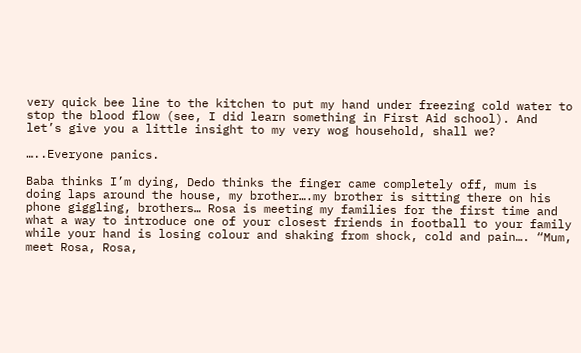very quick bee line to the kitchen to put my hand under freezing cold water to stop the blood flow (see, I did learn something in First Aid school). And let’s give you a little insight to my very wog household, shall we?

…..Everyone panics.

Baba thinks I’m dying, Dedo thinks the finger came completely off, mum is doing laps around the house, my brother….my brother is sitting there on his phone giggling, brothers… Rosa is meeting my families for the first time and what a way to introduce one of your closest friends in football to your family while your hand is losing colour and shaking from shock, cold and pain…. “Mum, meet Rosa, Rosa,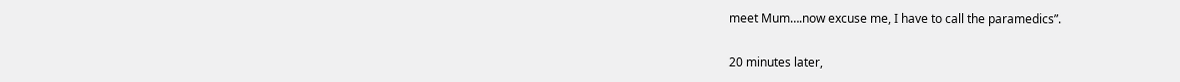meet Mum….now excuse me, I have to call the paramedics”.

20 minutes later,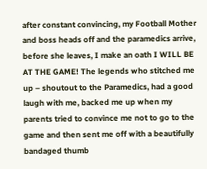after constant convincing, my Football Mother and boss heads off and the paramedics arrive, before she leaves, I make an oath I WILL BE AT THE GAME! The legends who stitched me up – shoutout to the Paramedics, had a good laugh with me, backed me up when my parents tried to convince me not to go to the game and then sent me off with a beautifully bandaged thumb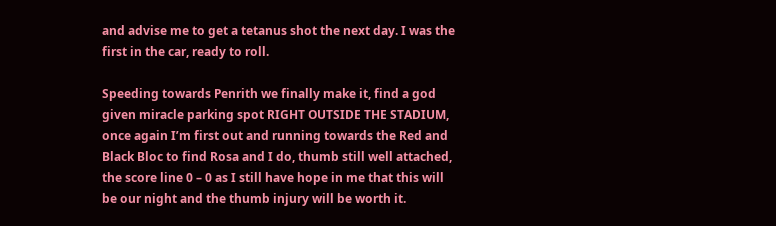and advise me to get a tetanus shot the next day. I was the first in the car, ready to roll.

Speeding towards Penrith we finally make it, find a god given miracle parking spot RIGHT OUTSIDE THE STADIUM, once again I’m first out and running towards the Red and Black Bloc to find Rosa and I do, thumb still well attached, the score line 0 – 0 as I still have hope in me that this will be our night and the thumb injury will be worth it.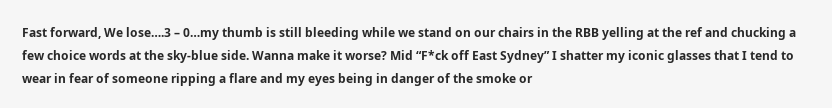Fast forward, We lose….3 – 0…my thumb is still bleeding while we stand on our chairs in the RBB yelling at the ref and chucking a few choice words at the sky-blue side. Wanna make it worse? Mid “F*ck off East Sydney” I shatter my iconic glasses that I tend to wear in fear of someone ripping a flare and my eyes being in danger of the smoke or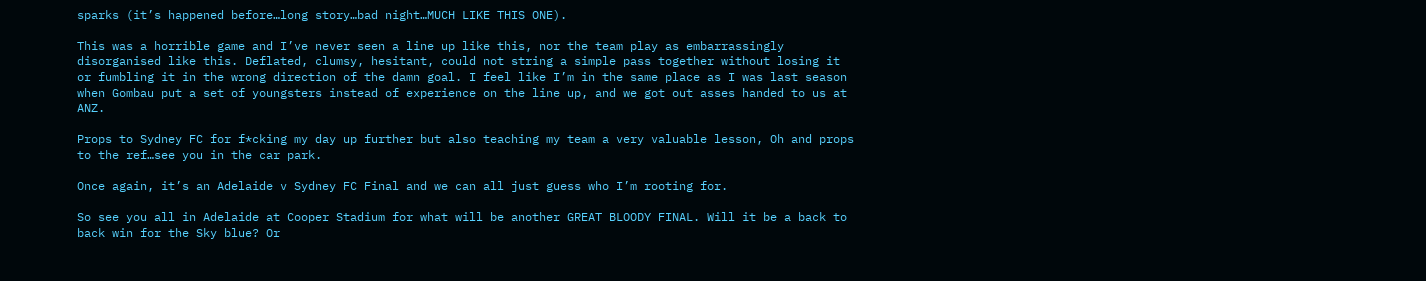sparks (it’s happened before…long story…bad night…MUCH LIKE THIS ONE).

This was a horrible game and I’ve never seen a line up like this, nor the team play as embarrassingly disorganised like this. Deflated, clumsy, hesitant, could not string a simple pass together without losing it or fumbling it in the wrong direction of the damn goal. I feel like I’m in the same place as I was last season when Gombau put a set of youngsters instead of experience on the line up, and we got out asses handed to us at ANZ.

Props to Sydney FC for f*cking my day up further but also teaching my team a very valuable lesson, Oh and props to the ref…see you in the car park.

Once again, it’s an Adelaide v Sydney FC Final and we can all just guess who I’m rooting for.

So see you all in Adelaide at Cooper Stadium for what will be another GREAT BLOODY FINAL. Will it be a back to back win for the Sky blue? Or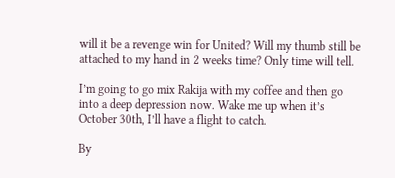will it be a revenge win for United? Will my thumb still be attached to my hand in 2 weeks time? Only time will tell.

I’m going to go mix Rakija with my coffee and then go into a deep depression now. Wake me up when it’s October 30th, I’ll have a flight to catch.

By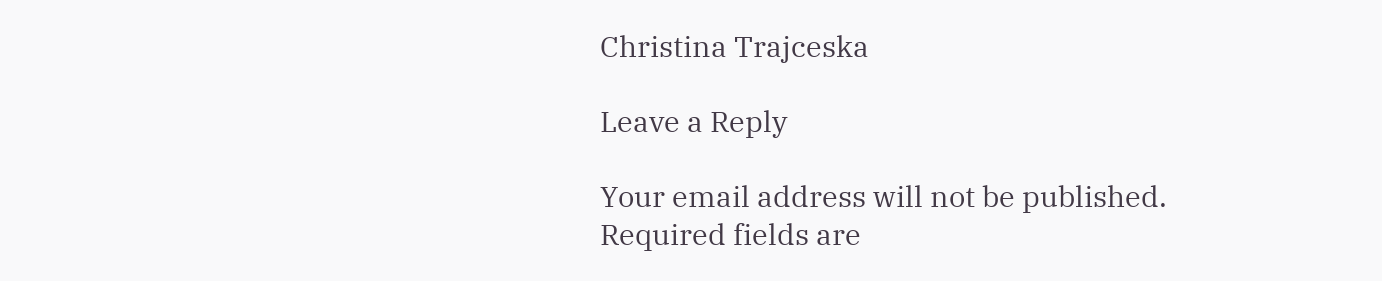Christina Trajceska

Leave a Reply

Your email address will not be published. Required fields are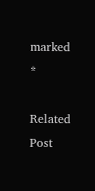marked *

Related Post